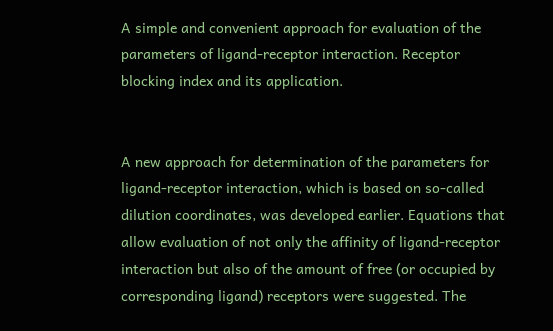A simple and convenient approach for evaluation of the parameters of ligand-receptor interaction. Receptor blocking index and its application.


A new approach for determination of the parameters for ligand-receptor interaction, which is based on so-called dilution coordinates, was developed earlier. Equations that allow evaluation of not only the affinity of ligand-receptor interaction but also of the amount of free (or occupied by corresponding ligand) receptors were suggested. The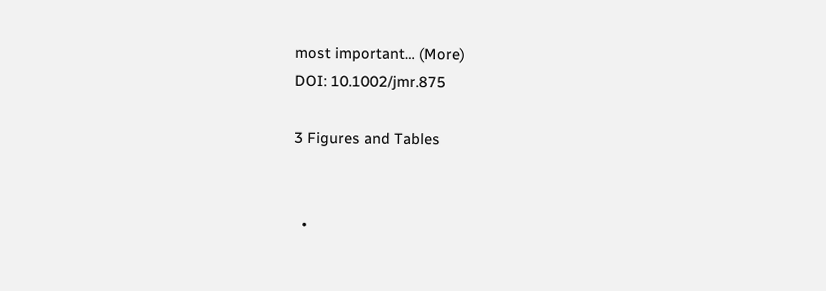most important… (More)
DOI: 10.1002/jmr.875

3 Figures and Tables


  •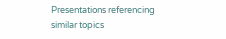Presentations referencing similar topics